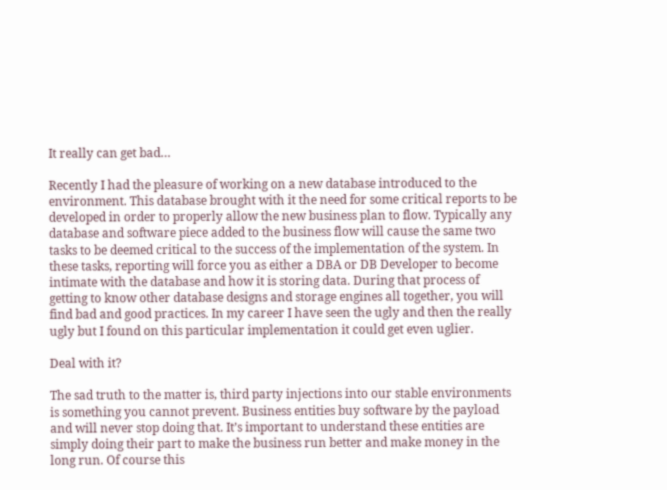It really can get bad…

Recently I had the pleasure of working on a new database introduced to the environment. This database brought with it the need for some critical reports to be developed in order to properly allow the new business plan to flow. Typically any database and software piece added to the business flow will cause the same two tasks to be deemed critical to the success of the implementation of the system. In these tasks, reporting will force you as either a DBA or DB Developer to become intimate with the database and how it is storing data. During that process of getting to know other database designs and storage engines all together, you will find bad and good practices. In my career I have seen the ugly and then the really ugly but I found on this particular implementation it could get even uglier.

Deal with it?

The sad truth to the matter is, third party injections into our stable environments is something you cannot prevent. Business entities buy software by the payload and will never stop doing that. It’s important to understand these entities are simply doing their part to make the business run better and make money in the long run. Of course this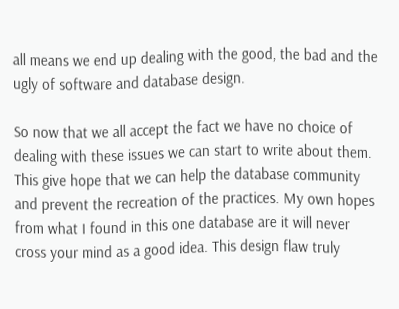all means we end up dealing with the good, the bad and the ugly of software and database design.

So now that we all accept the fact we have no choice of dealing with these issues we can start to write about them. This give hope that we can help the database community and prevent the recreation of the practices. My own hopes from what I found in this one database are it will never cross your mind as a good idea. This design flaw truly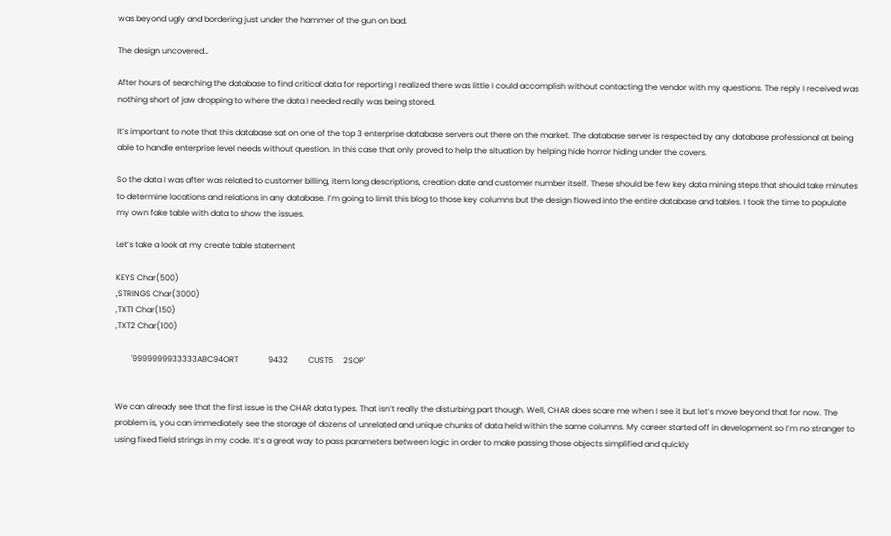was beyond ugly and bordering just under the hammer of the gun on bad.

The design uncovered…

After hours of searching the database to find critical data for reporting I realized there was little I could accomplish without contacting the vendor with my questions. The reply I received was nothing short of jaw dropping to where the data I needed really was being stored.

It’s important to note that this database sat on one of the top 3 enterprise database servers out there on the market. The database server is respected by any database professional at being able to handle enterprise level needs without question. In this case that only proved to help the situation by helping hide horror hiding under the covers.

So the data I was after was related to customer billing, item long descriptions, creation date and customer number itself. These should be few key data mining steps that should take minutes to determine locations and relations in any database. I’m going to limit this blog to those key columns but the design flowed into the entire database and tables. I took the time to populate my own fake table with data to show the issues.

Let’s take a look at my create table statement

KEYS Char(500)
,STRINGS Char(3000)
,TXT1 Char(150)
,TXT2 Char(100)

        '9999999933333ABC94ORT               9432          CUST5     2SOP'


We can already see that the first issue is the CHAR data types. That isn’t really the disturbing part though. Well, CHAR does scare me when I see it but let’s move beyond that for now. The problem is, you can immediately see the storage of dozens of unrelated and unique chunks of data held within the same columns. My career started off in development so I’m no stranger to using fixed field strings in my code. It’s a great way to pass parameters between logic in order to make passing those objects simplified and quickly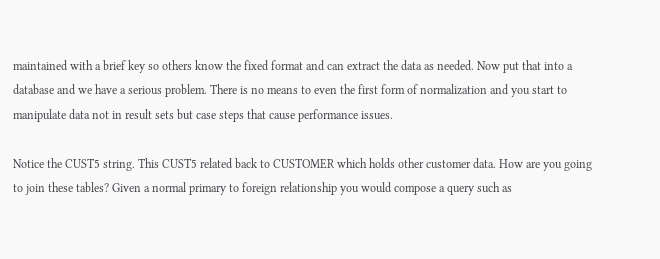maintained with a brief key so others know the fixed format and can extract the data as needed. Now put that into a database and we have a serious problem. There is no means to even the first form of normalization and you start to manipulate data not in result sets but case steps that cause performance issues.

Notice the CUST5 string. This CUST5 related back to CUSTOMER which holds other customer data. How are you going to join these tables? Given a normal primary to foreign relationship you would compose a query such as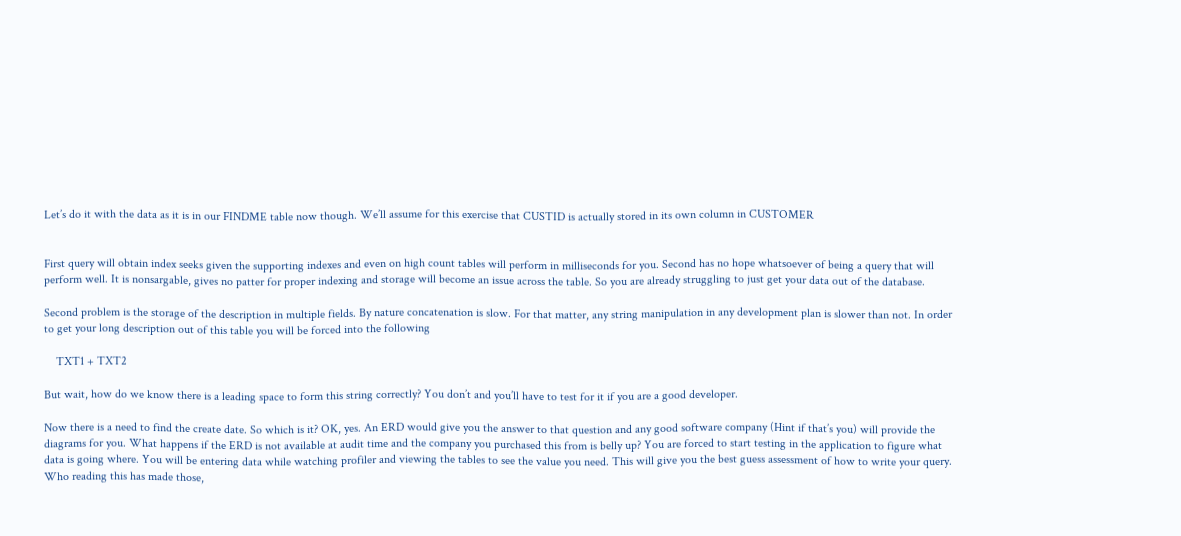Let’s do it with the data as it is in our FINDME table now though. We’ll assume for this exercise that CUSTID is actually stored in its own column in CUSTOMER


First query will obtain index seeks given the supporting indexes and even on high count tables will perform in milliseconds for you. Second has no hope whatsoever of being a query that will perform well. It is nonsargable, gives no patter for proper indexing and storage will become an issue across the table. So you are already struggling to just get your data out of the database.

Second problem is the storage of the description in multiple fields. By nature concatenation is slow. For that matter, any string manipulation in any development plan is slower than not. In order to get your long description out of this table you will be forced into the following

    TXT1 + TXT2

But wait, how do we know there is a leading space to form this string correctly? You don’t and you’ll have to test for it if you are a good developer.

Now there is a need to find the create date. So which is it? OK, yes. An ERD would give you the answer to that question and any good software company (Hint if that’s you) will provide the diagrams for you. What happens if the ERD is not available at audit time and the company you purchased this from is belly up? You are forced to start testing in the application to figure what data is going where. You will be entering data while watching profiler and viewing the tables to see the value you need. This will give you the best guess assessment of how to write your query. Who reading this has made those,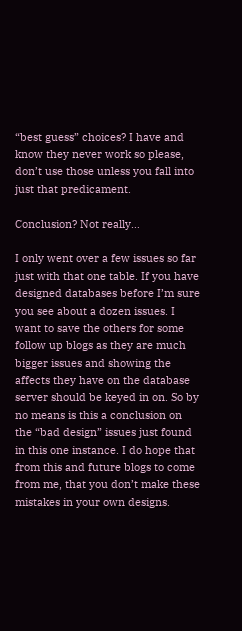“best guess” choices? I have and know they never work so please, don’t use those unless you fall into just that predicament.

Conclusion? Not really…

I only went over a few issues so far just with that one table. If you have designed databases before I’m sure you see about a dozen issues. I want to save the others for some follow up blogs as they are much bigger issues and showing the affects they have on the database server should be keyed in on. So by no means is this a conclusion on the “bad design” issues just found in this one instance. I do hope that from this and future blogs to come from me, that you don’t make these mistakes in your own designs.